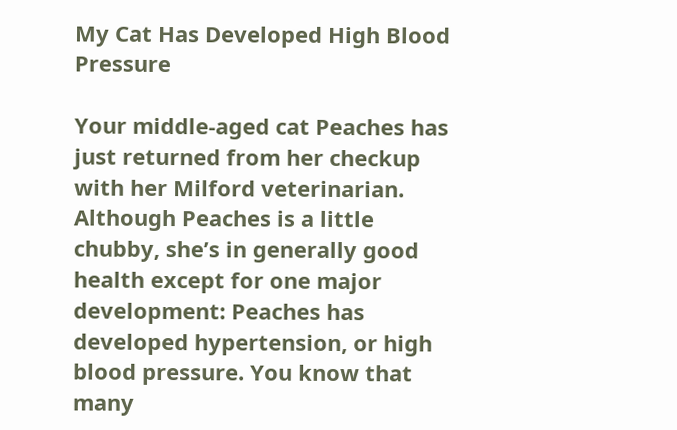My Cat Has Developed High Blood Pressure

Your middle-aged cat Peaches has just returned from her checkup with her Milford veterinarian. Although Peaches is a little chubby, she’s in generally good health except for one major development: Peaches has developed hypertension, or high blood pressure. You know that many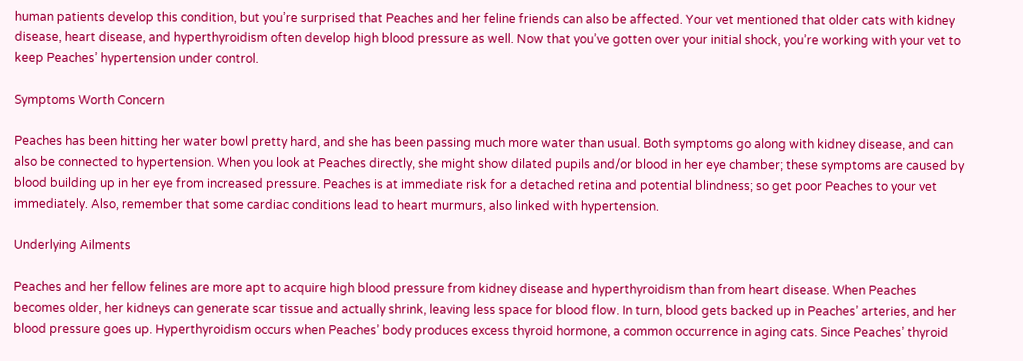human patients develop this condition, but you’re surprised that Peaches and her feline friends can also be affected. Your vet mentioned that older cats with kidney disease, heart disease, and hyperthyroidism often develop high blood pressure as well. Now that you’ve gotten over your initial shock, you’re working with your vet to keep Peaches’ hypertension under control.

Symptoms Worth Concern

Peaches has been hitting her water bowl pretty hard, and she has been passing much more water than usual. Both symptoms go along with kidney disease, and can also be connected to hypertension. When you look at Peaches directly, she might show dilated pupils and/or blood in her eye chamber; these symptoms are caused by blood building up in her eye from increased pressure. Peaches is at immediate risk for a detached retina and potential blindness; so get poor Peaches to your vet immediately. Also, remember that some cardiac conditions lead to heart murmurs, also linked with hypertension.

Underlying Ailments

Peaches and her fellow felines are more apt to acquire high blood pressure from kidney disease and hyperthyroidism than from heart disease. When Peaches becomes older, her kidneys can generate scar tissue and actually shrink, leaving less space for blood flow. In turn, blood gets backed up in Peaches’ arteries, and her blood pressure goes up. Hyperthyroidism occurs when Peaches’ body produces excess thyroid hormone, a common occurrence in aging cats. Since Peaches’ thyroid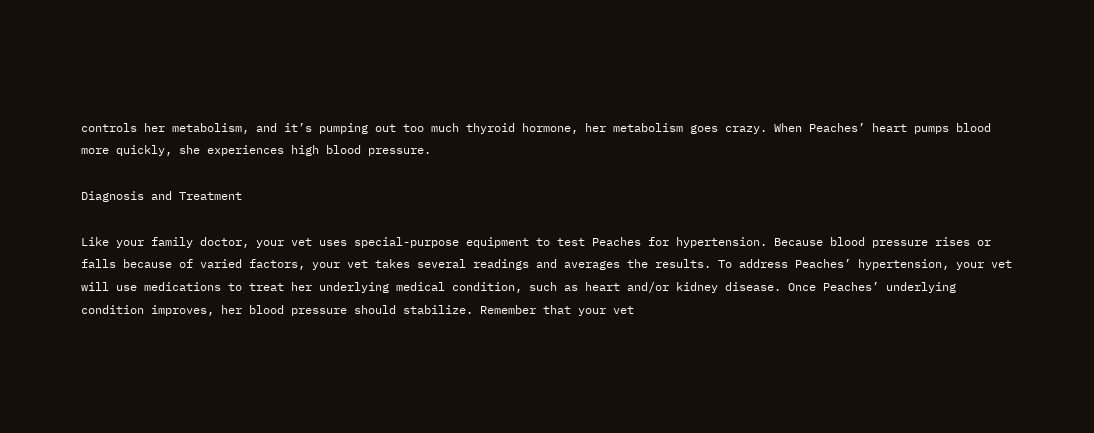controls her metabolism, and it’s pumping out too much thyroid hormone, her metabolism goes crazy. When Peaches’ heart pumps blood more quickly, she experiences high blood pressure.

Diagnosis and Treatment

Like your family doctor, your vet uses special-purpose equipment to test Peaches for hypertension. Because blood pressure rises or falls because of varied factors, your vet takes several readings and averages the results. To address Peaches’ hypertension, your vet will use medications to treat her underlying medical condition, such as heart and/or kidney disease. Once Peaches’ underlying condition improves, her blood pressure should stabilize. Remember that your vet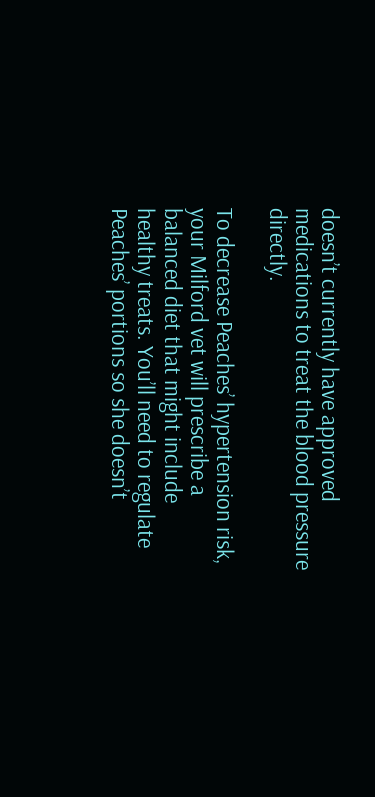doesn’t currently have approved medications to treat the blood pressure directly.

To decrease Peaches’ hypertension risk, your Milford vet will prescribe a balanced diet that might include healthy treats. You’ll need to regulate Peaches’ portions so she doesn’t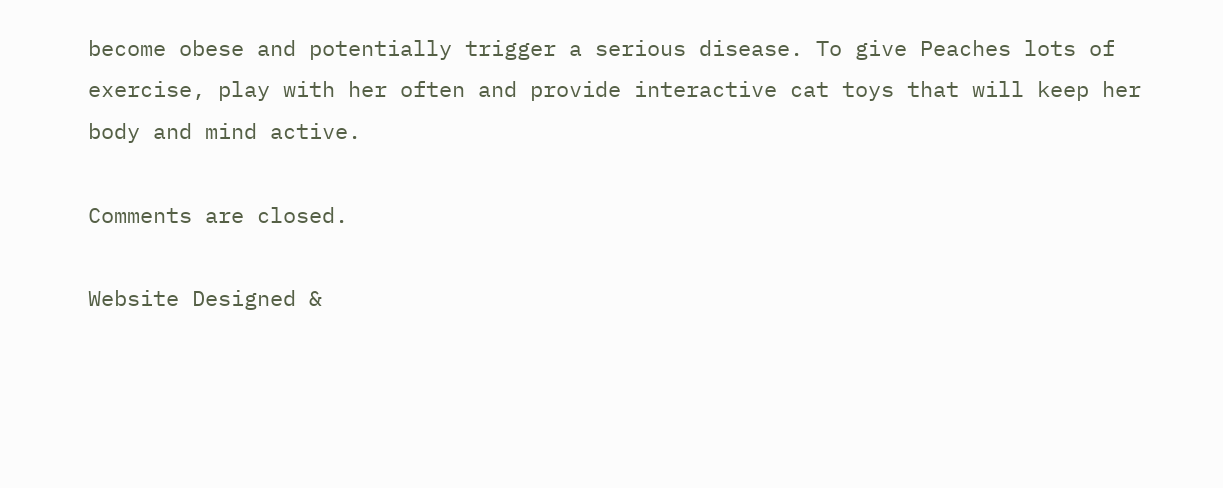become obese and potentially trigger a serious disease. To give Peaches lots of exercise, play with her often and provide interactive cat toys that will keep her body and mind active.

Comments are closed.

Website Designed &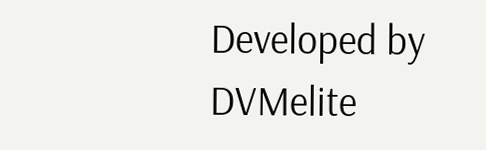Developed by DVMelite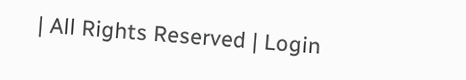| All Rights Reserved | Login